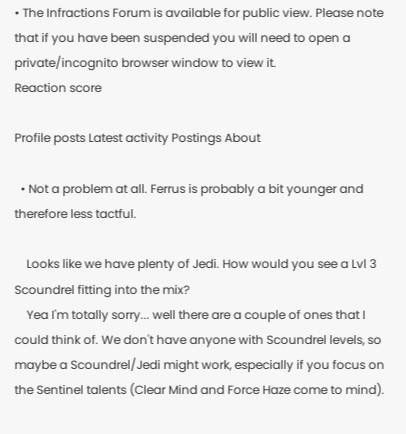• The Infractions Forum is available for public view. Please note that if you have been suspended you will need to open a private/incognito browser window to view it.
Reaction score

Profile posts Latest activity Postings About

  • Not a problem at all. Ferrus is probably a bit younger and therefore less tactful.

    Looks like we have plenty of Jedi. How would you see a Lvl 3 Scoundrel fitting into the mix?
    Yea I'm totally sorry... well there are a couple of ones that I could think of. We don't have anyone with Scoundrel levels, so maybe a Scoundrel/Jedi might work, especially if you focus on the Sentinel talents (Clear Mind and Force Haze come to mind).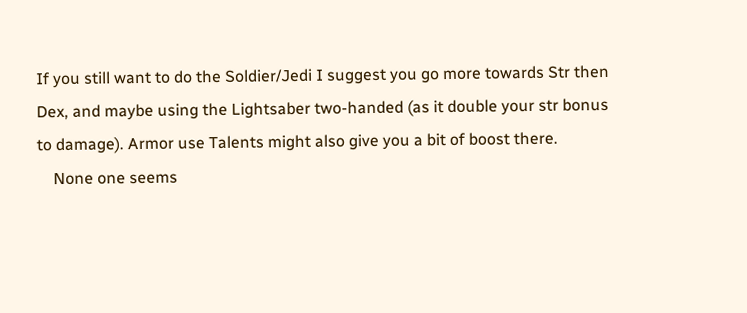If you still want to do the Soldier/Jedi I suggest you go more towards Str then Dex, and maybe using the Lightsaber two-handed (as it double your str bonus to damage). Armor use Talents might also give you a bit of boost there.
    None one seems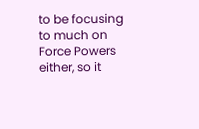to be focusing to much on Force Powers either, so it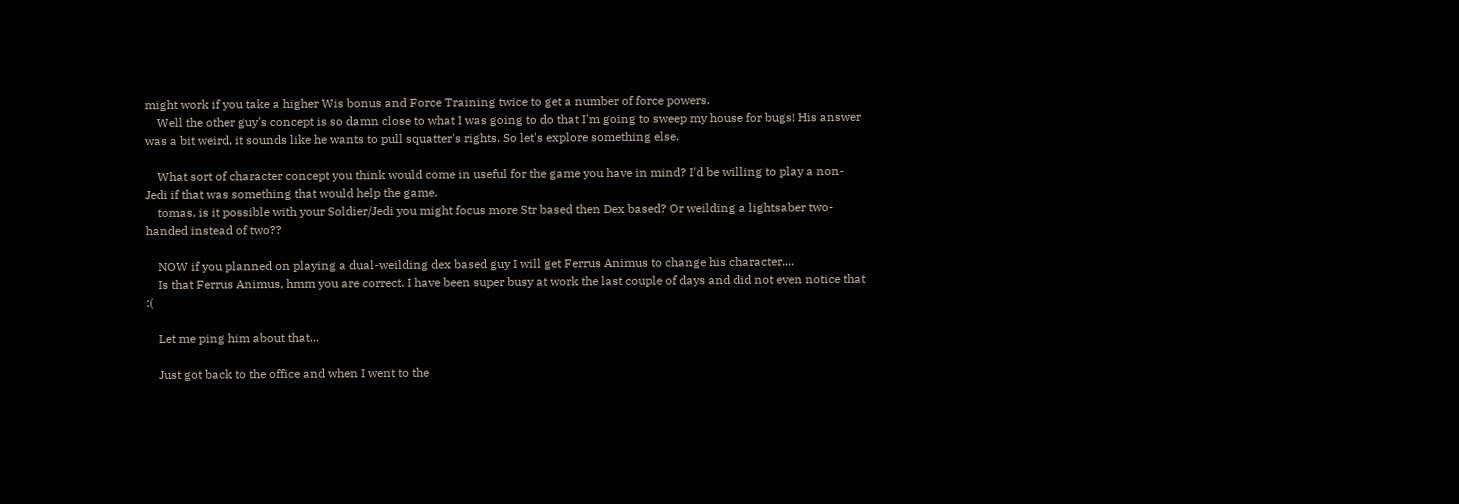might work if you take a higher Wis bonus and Force Training twice to get a number of force powers.
    Well the other guy's concept is so damn close to what I was going to do that I'm going to sweep my house for bugs! His answer was a bit weird, it sounds like he wants to pull squatter's rights. So let's explore something else.

    What sort of character concept you think would come in useful for the game you have in mind? I'd be willing to play a non-Jedi if that was something that would help the game.
    tomas, is it possible with your Soldier/Jedi you might focus more Str based then Dex based? Or weilding a lightsaber two-handed instead of two??

    NOW if you planned on playing a dual-weilding dex based guy I will get Ferrus Animus to change his character....
    Is that Ferrus Animus, hmm you are correct. I have been super busy at work the last couple of days and did not even notice that :(

    Let me ping him about that...

    Just got back to the office and when I went to the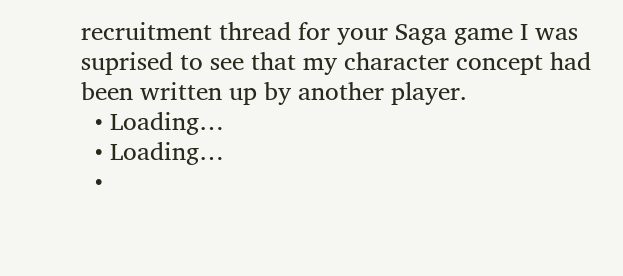recruitment thread for your Saga game I was suprised to see that my character concept had been written up by another player.
  • Loading…
  • Loading…
  •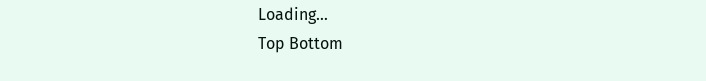Loading…
Top Bottom